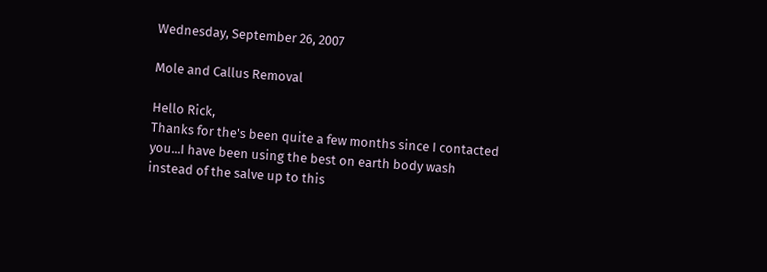Wednesday, September 26, 2007

Mole and Callus Removal

Hello Rick,
Thanks for the's been quite a few months since I contacted you...I have been using the best on earth body wash instead of the salve up to this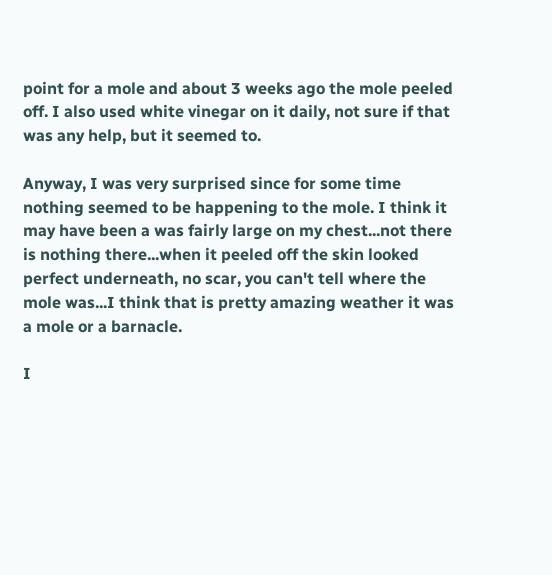point for a mole and about 3 weeks ago the mole peeled off. I also used white vinegar on it daily, not sure if that was any help, but it seemed to.

Anyway, I was very surprised since for some time nothing seemed to be happening to the mole. I think it may have been a was fairly large on my chest...not there is nothing there...when it peeled off the skin looked perfect underneath, no scar, you can't tell where the mole was...I think that is pretty amazing weather it was a mole or a barnacle.

I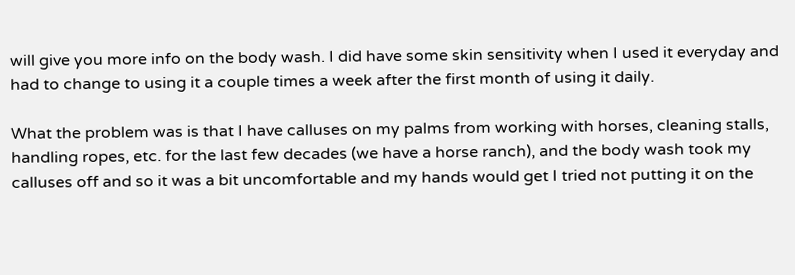will give you more info on the body wash. I did have some skin sensitivity when I used it everyday and had to change to using it a couple times a week after the first month of using it daily.

What the problem was is that I have calluses on my palms from working with horses, cleaning stalls, handling ropes, etc. for the last few decades (we have a horse ranch), and the body wash took my calluses off and so it was a bit uncomfortable and my hands would get I tried not putting it on the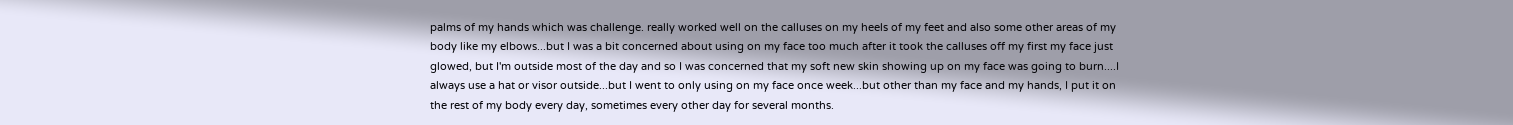palms of my hands which was challenge. really worked well on the calluses on my heels of my feet and also some other areas of my body like my elbows...but I was a bit concerned about using on my face too much after it took the calluses off my first my face just glowed, but I'm outside most of the day and so I was concerned that my soft new skin showing up on my face was going to burn....I always use a hat or visor outside...but I went to only using on my face once week...but other than my face and my hands, I put it on the rest of my body every day, sometimes every other day for several months.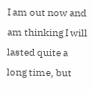I am out now and am thinking I will lasted quite a long time, but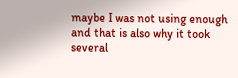maybe I was not using enough and that is also why it took several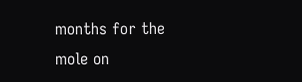months for the mole on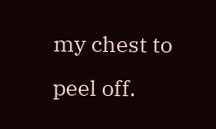my chest to peel off.